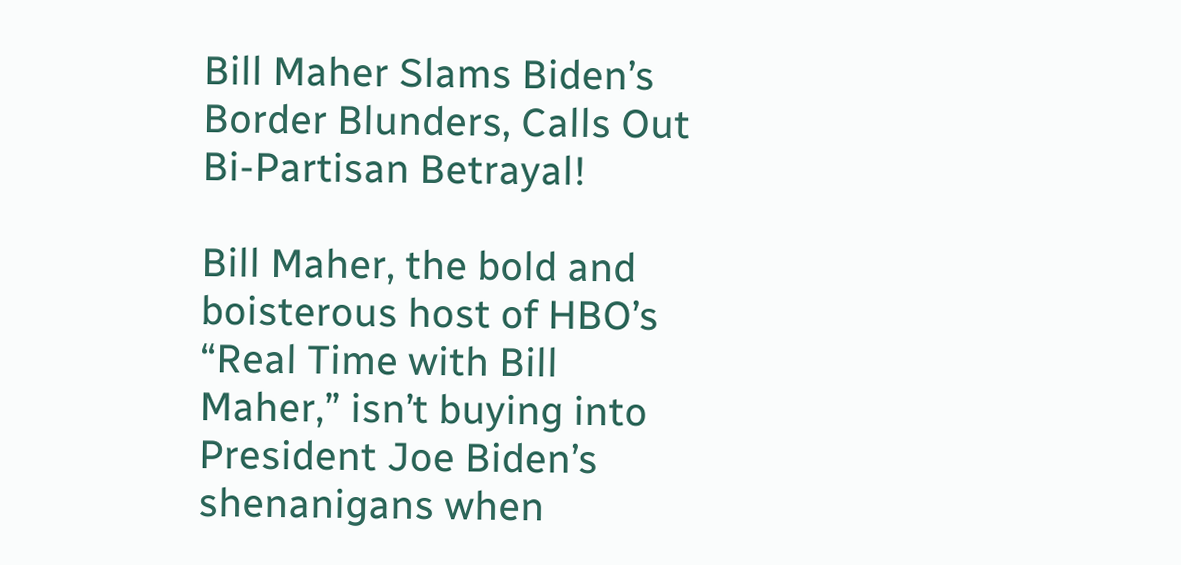Bill Maher Slams Biden’s Border Blunders, Calls Out Bi-Partisan Betrayal!

Bill Maher, the bold and boisterous host of HBO’s “Real Time with Bill Maher,” isn’t buying into President Joe Biden’s shenanigans when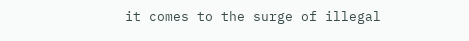it comes to the surge of illegal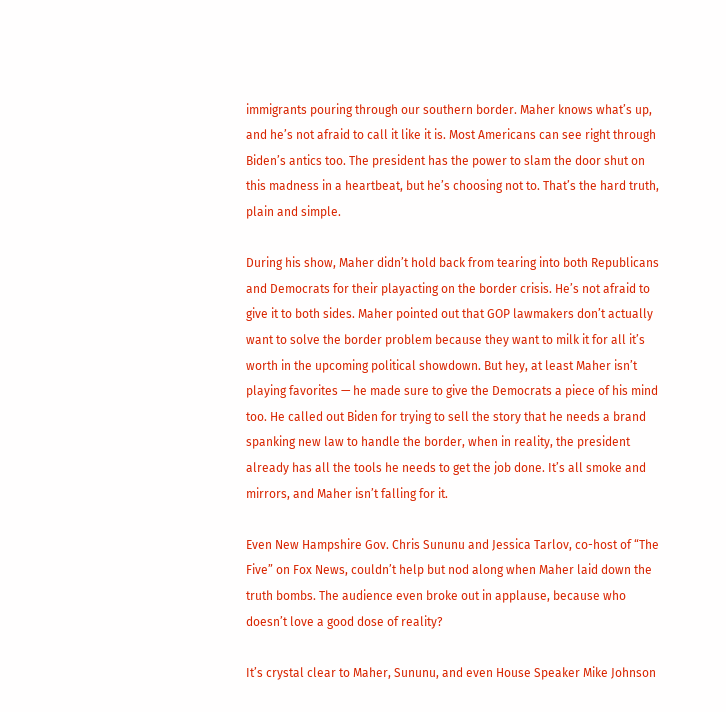immigrants pouring through our southern border. Maher knows what’s up, and he’s not afraid to call it like it is. Most Americans can see right through Biden’s antics too. The president has the power to slam the door shut on this madness in a heartbeat, but he’s choosing not to. That’s the hard truth, plain and simple.

During his show, Maher didn’t hold back from tearing into both Republicans and Democrats for their playacting on the border crisis. He’s not afraid to give it to both sides. Maher pointed out that GOP lawmakers don’t actually want to solve the border problem because they want to milk it for all it’s worth in the upcoming political showdown. But hey, at least Maher isn’t playing favorites — he made sure to give the Democrats a piece of his mind too. He called out Biden for trying to sell the story that he needs a brand spanking new law to handle the border, when in reality, the president already has all the tools he needs to get the job done. It’s all smoke and mirrors, and Maher isn’t falling for it.

Even New Hampshire Gov. Chris Sununu and Jessica Tarlov, co-host of “The Five” on Fox News, couldn’t help but nod along when Maher laid down the truth bombs. The audience even broke out in applause, because who doesn’t love a good dose of reality?

It’s crystal clear to Maher, Sununu, and even House Speaker Mike Johnson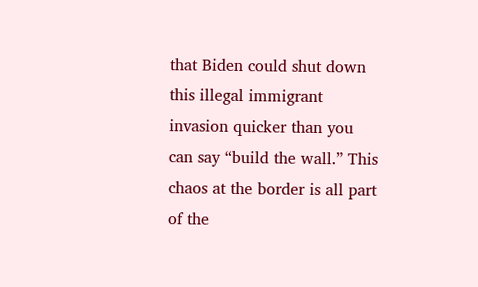that Biden could shut down this illegal immigrant invasion quicker than you can say “build the wall.” This chaos at the border is all part of the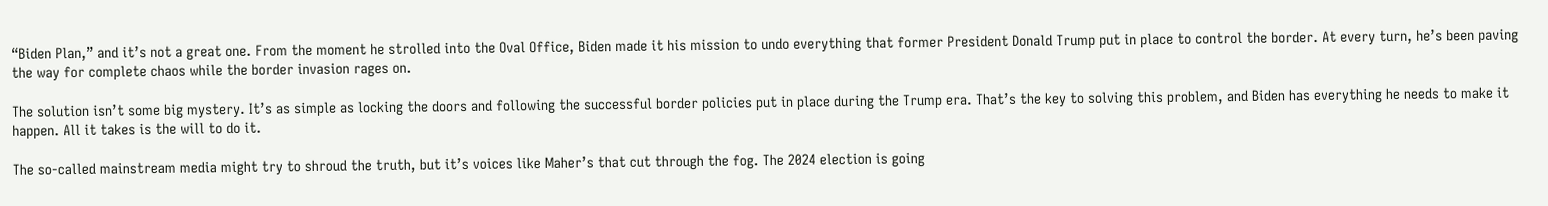“Biden Plan,” and it’s not a great one. From the moment he strolled into the Oval Office, Biden made it his mission to undo everything that former President Donald Trump put in place to control the border. At every turn, he’s been paving the way for complete chaos while the border invasion rages on.

The solution isn’t some big mystery. It’s as simple as locking the doors and following the successful border policies put in place during the Trump era. That’s the key to solving this problem, and Biden has everything he needs to make it happen. All it takes is the will to do it.

The so-called mainstream media might try to shroud the truth, but it’s voices like Maher’s that cut through the fog. The 2024 election is going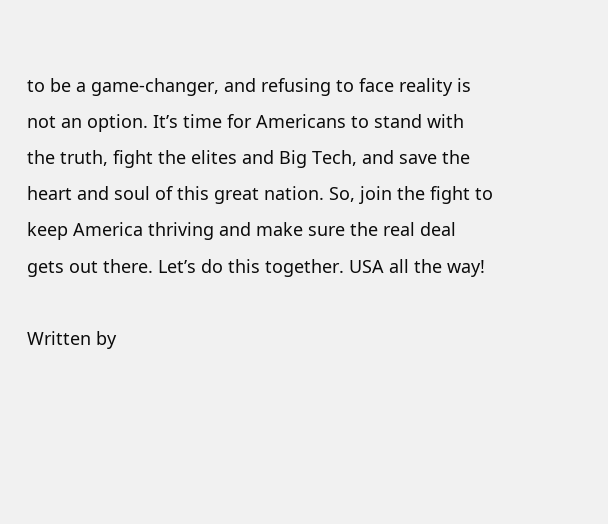to be a game-changer, and refusing to face reality is not an option. It’s time for Americans to stand with the truth, fight the elites and Big Tech, and save the heart and soul of this great nation. So, join the fight to keep America thriving and make sure the real deal gets out there. Let’s do this together. USA all the way!

Written by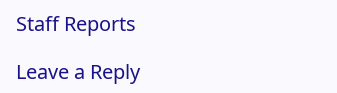Staff Reports

Leave a Reply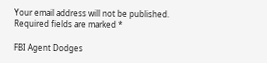Your email address will not be published. Required fields are marked *

FBI Agent Dodges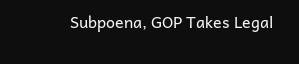Subpoena, GOP Takes Legal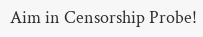Aim in Censorship Probe!